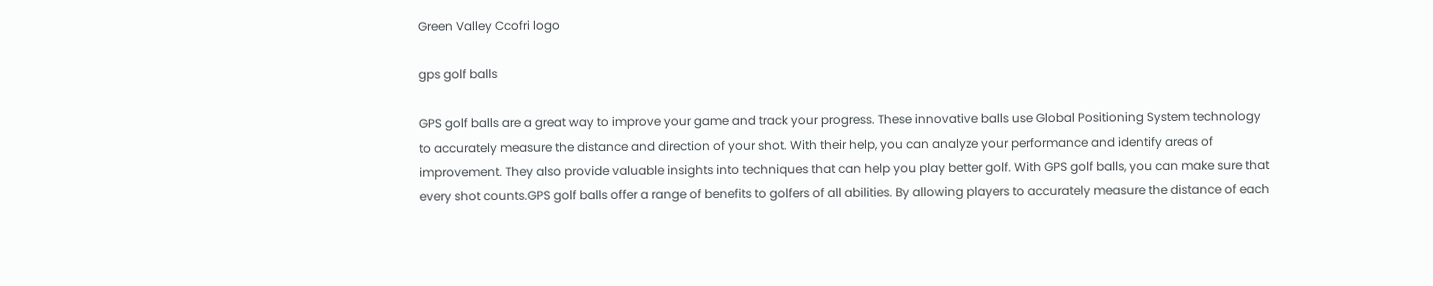Green Valley Ccofri logo

gps golf balls

GPS golf balls are a great way to improve your game and track your progress. These innovative balls use Global Positioning System technology to accurately measure the distance and direction of your shot. With their help, you can analyze your performance and identify areas of improvement. They also provide valuable insights into techniques that can help you play better golf. With GPS golf balls, you can make sure that every shot counts.GPS golf balls offer a range of benefits to golfers of all abilities. By allowing players to accurately measure the distance of each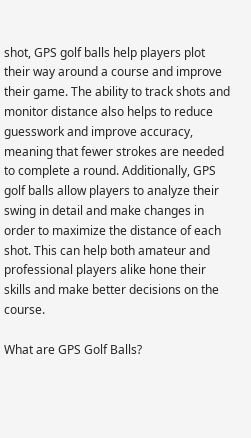shot, GPS golf balls help players plot their way around a course and improve their game. The ability to track shots and monitor distance also helps to reduce guesswork and improve accuracy, meaning that fewer strokes are needed to complete a round. Additionally, GPS golf balls allow players to analyze their swing in detail and make changes in order to maximize the distance of each shot. This can help both amateur and professional players alike hone their skills and make better decisions on the course.

What are GPS Golf Balls?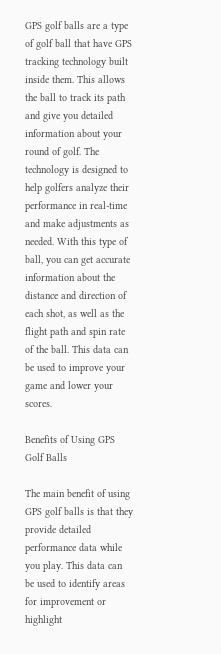GPS golf balls are a type of golf ball that have GPS tracking technology built inside them. This allows the ball to track its path and give you detailed information about your round of golf. The technology is designed to help golfers analyze their performance in real-time and make adjustments as needed. With this type of ball, you can get accurate information about the distance and direction of each shot, as well as the flight path and spin rate of the ball. This data can be used to improve your game and lower your scores.

Benefits of Using GPS Golf Balls

The main benefit of using GPS golf balls is that they provide detailed performance data while you play. This data can be used to identify areas for improvement or highlight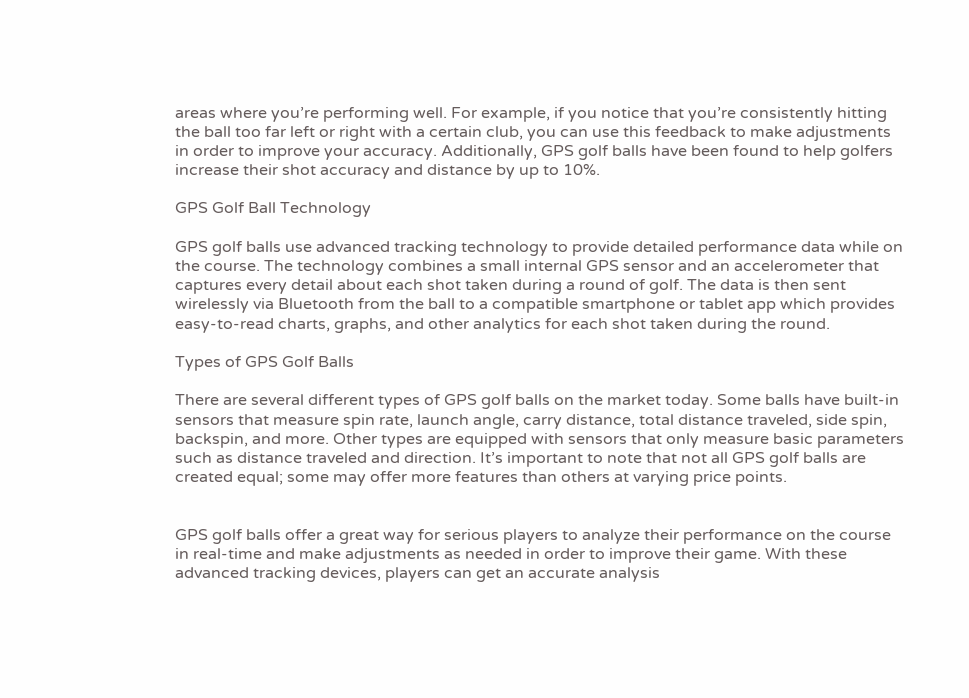areas where you’re performing well. For example, if you notice that you’re consistently hitting the ball too far left or right with a certain club, you can use this feedback to make adjustments in order to improve your accuracy. Additionally, GPS golf balls have been found to help golfers increase their shot accuracy and distance by up to 10%.

GPS Golf Ball Technology

GPS golf balls use advanced tracking technology to provide detailed performance data while on the course. The technology combines a small internal GPS sensor and an accelerometer that captures every detail about each shot taken during a round of golf. The data is then sent wirelessly via Bluetooth from the ball to a compatible smartphone or tablet app which provides easy-to-read charts, graphs, and other analytics for each shot taken during the round.

Types of GPS Golf Balls

There are several different types of GPS golf balls on the market today. Some balls have built-in sensors that measure spin rate, launch angle, carry distance, total distance traveled, side spin, backspin, and more. Other types are equipped with sensors that only measure basic parameters such as distance traveled and direction. It’s important to note that not all GPS golf balls are created equal; some may offer more features than others at varying price points.


GPS golf balls offer a great way for serious players to analyze their performance on the course in real-time and make adjustments as needed in order to improve their game. With these advanced tracking devices, players can get an accurate analysis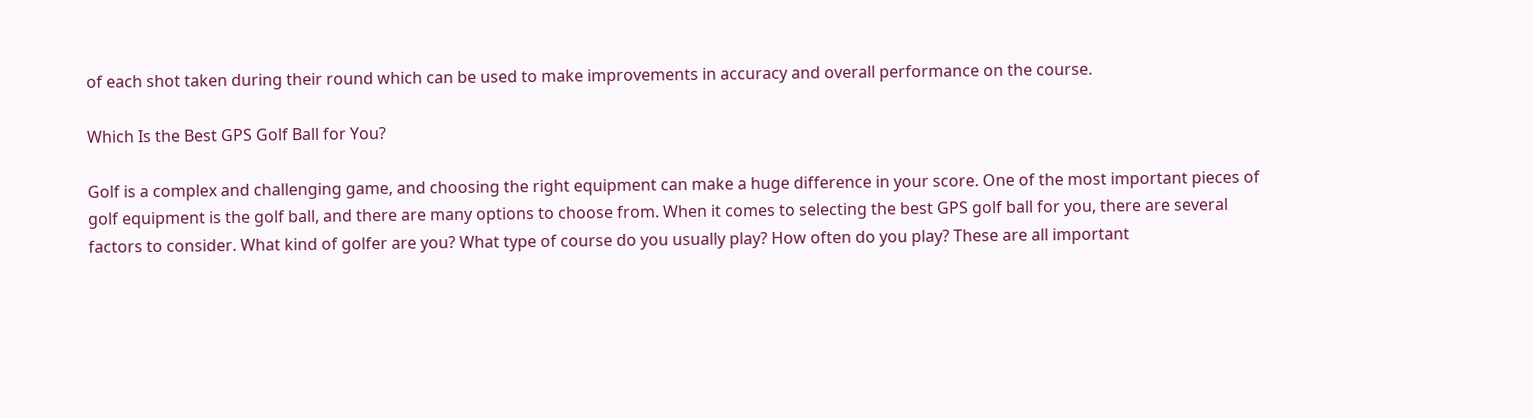of each shot taken during their round which can be used to make improvements in accuracy and overall performance on the course.

Which Is the Best GPS Golf Ball for You?

Golf is a complex and challenging game, and choosing the right equipment can make a huge difference in your score. One of the most important pieces of golf equipment is the golf ball, and there are many options to choose from. When it comes to selecting the best GPS golf ball for you, there are several factors to consider. What kind of golfer are you? What type of course do you usually play? How often do you play? These are all important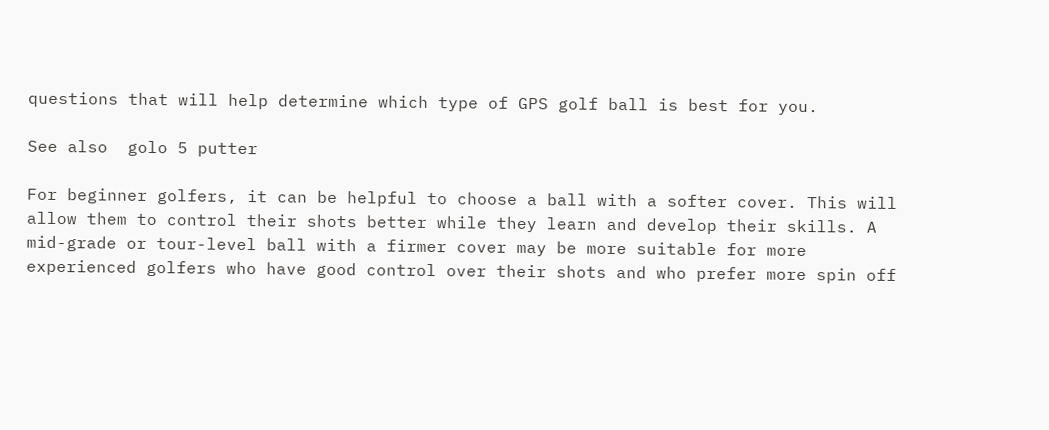questions that will help determine which type of GPS golf ball is best for you.

See also  golo 5 putter

For beginner golfers, it can be helpful to choose a ball with a softer cover. This will allow them to control their shots better while they learn and develop their skills. A mid-grade or tour-level ball with a firmer cover may be more suitable for more experienced golfers who have good control over their shots and who prefer more spin off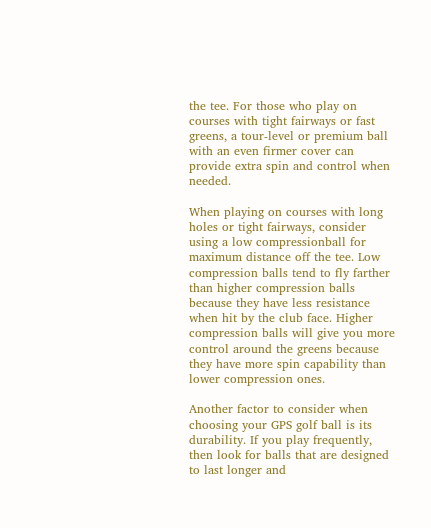the tee. For those who play on courses with tight fairways or fast greens, a tour-level or premium ball with an even firmer cover can provide extra spin and control when needed.

When playing on courses with long holes or tight fairways, consider using a low compressionball for maximum distance off the tee. Low compression balls tend to fly farther than higher compression balls because they have less resistance when hit by the club face. Higher compression balls will give you more control around the greens because they have more spin capability than lower compression ones.

Another factor to consider when choosing your GPS golf ball is its durability. If you play frequently, then look for balls that are designed to last longer and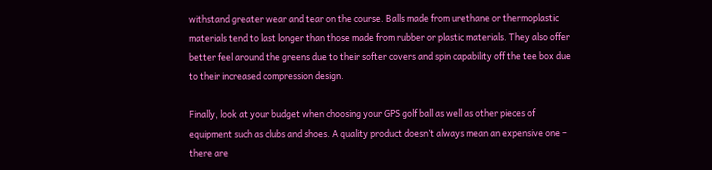withstand greater wear and tear on the course. Balls made from urethane or thermoplastic materials tend to last longer than those made from rubber or plastic materials. They also offer better feel around the greens due to their softer covers and spin capability off the tee box due to their increased compression design.

Finally, look at your budget when choosing your GPS golf ball as well as other pieces of equipment such as clubs and shoes. A quality product doesn’t always mean an expensive one – there are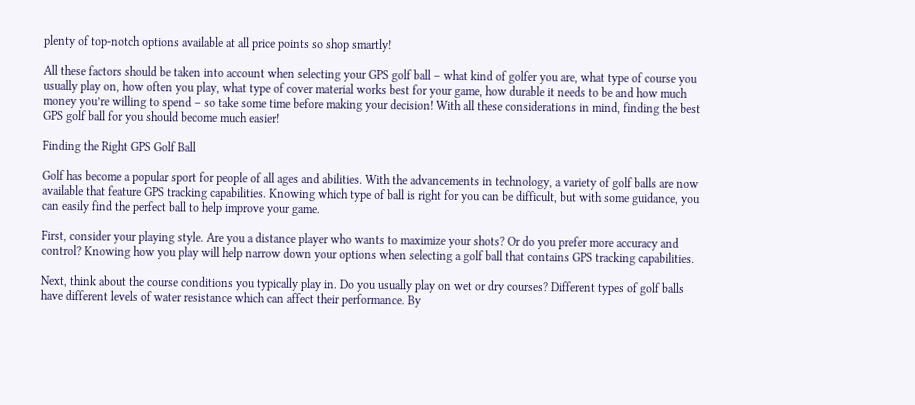plenty of top-notch options available at all price points so shop smartly!

All these factors should be taken into account when selecting your GPS golf ball – what kind of golfer you are, what type of course you usually play on, how often you play, what type of cover material works best for your game, how durable it needs to be and how much money you’re willing to spend – so take some time before making your decision! With all these considerations in mind, finding the best GPS golf ball for you should become much easier!

Finding the Right GPS Golf Ball

Golf has become a popular sport for people of all ages and abilities. With the advancements in technology, a variety of golf balls are now available that feature GPS tracking capabilities. Knowing which type of ball is right for you can be difficult, but with some guidance, you can easily find the perfect ball to help improve your game.

First, consider your playing style. Are you a distance player who wants to maximize your shots? Or do you prefer more accuracy and control? Knowing how you play will help narrow down your options when selecting a golf ball that contains GPS tracking capabilities.

Next, think about the course conditions you typically play in. Do you usually play on wet or dry courses? Different types of golf balls have different levels of water resistance which can affect their performance. By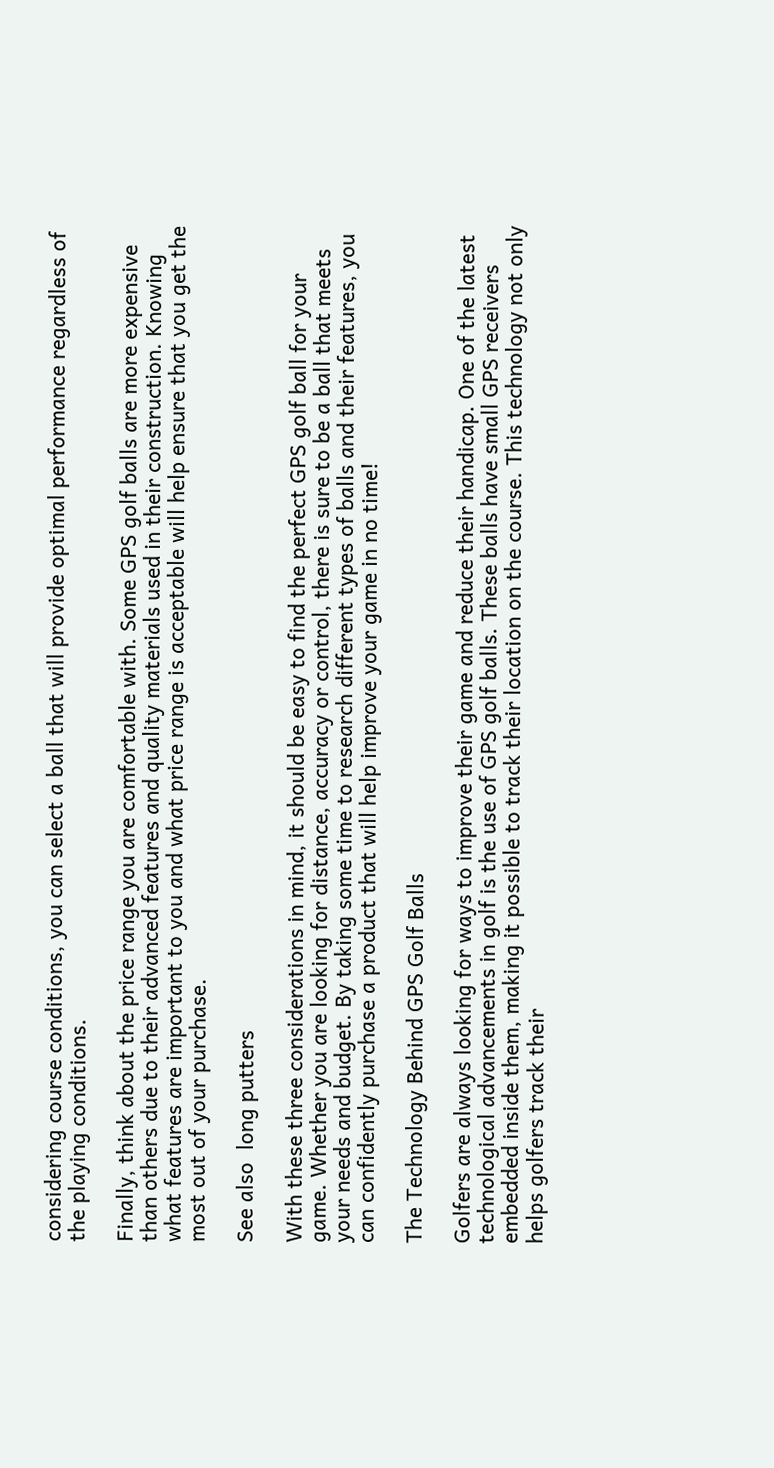considering course conditions, you can select a ball that will provide optimal performance regardless of the playing conditions.

Finally, think about the price range you are comfortable with. Some GPS golf balls are more expensive than others due to their advanced features and quality materials used in their construction. Knowing what features are important to you and what price range is acceptable will help ensure that you get the most out of your purchase.

See also  long putters

With these three considerations in mind, it should be easy to find the perfect GPS golf ball for your game. Whether you are looking for distance, accuracy or control, there is sure to be a ball that meets your needs and budget. By taking some time to research different types of balls and their features, you can confidently purchase a product that will help improve your game in no time!

The Technology Behind GPS Golf Balls

Golfers are always looking for ways to improve their game and reduce their handicap. One of the latest technological advancements in golf is the use of GPS golf balls. These balls have small GPS receivers embedded inside them, making it possible to track their location on the course. This technology not only helps golfers track their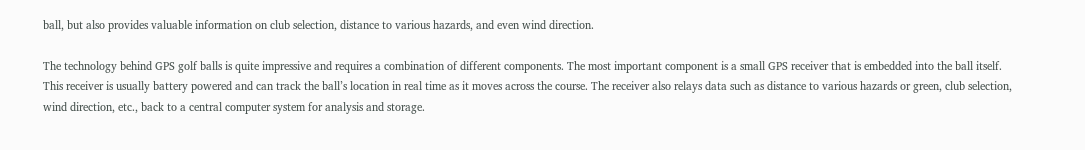ball, but also provides valuable information on club selection, distance to various hazards, and even wind direction.

The technology behind GPS golf balls is quite impressive and requires a combination of different components. The most important component is a small GPS receiver that is embedded into the ball itself. This receiver is usually battery powered and can track the ball’s location in real time as it moves across the course. The receiver also relays data such as distance to various hazards or green, club selection, wind direction, etc., back to a central computer system for analysis and storage.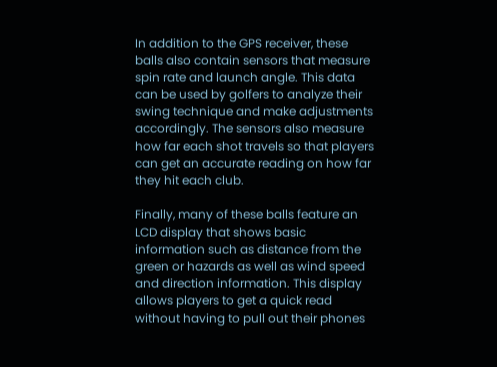In addition to the GPS receiver, these balls also contain sensors that measure spin rate and launch angle. This data can be used by golfers to analyze their swing technique and make adjustments accordingly. The sensors also measure how far each shot travels so that players can get an accurate reading on how far they hit each club.

Finally, many of these balls feature an LCD display that shows basic information such as distance from the green or hazards as well as wind speed and direction information. This display allows players to get a quick read without having to pull out their phones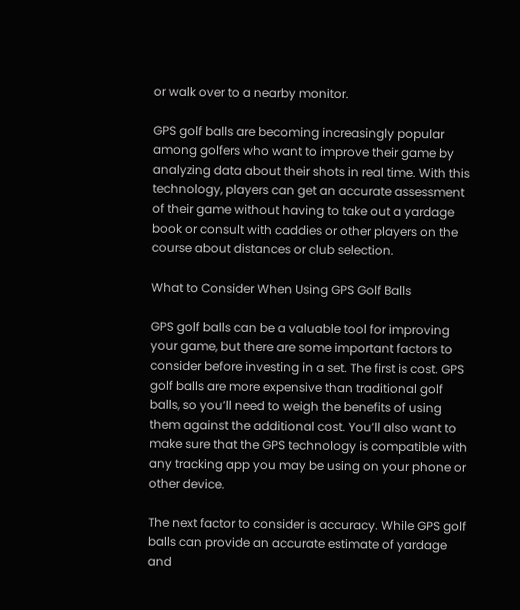or walk over to a nearby monitor.

GPS golf balls are becoming increasingly popular among golfers who want to improve their game by analyzing data about their shots in real time. With this technology, players can get an accurate assessment of their game without having to take out a yardage book or consult with caddies or other players on the course about distances or club selection.

What to Consider When Using GPS Golf Balls

GPS golf balls can be a valuable tool for improving your game, but there are some important factors to consider before investing in a set. The first is cost. GPS golf balls are more expensive than traditional golf balls, so you’ll need to weigh the benefits of using them against the additional cost. You’ll also want to make sure that the GPS technology is compatible with any tracking app you may be using on your phone or other device.

The next factor to consider is accuracy. While GPS golf balls can provide an accurate estimate of yardage and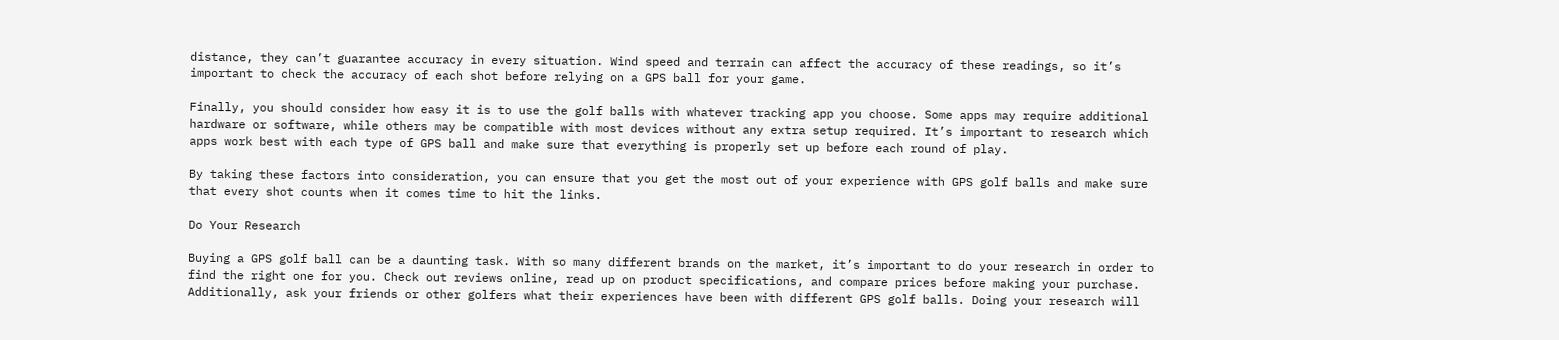distance, they can’t guarantee accuracy in every situation. Wind speed and terrain can affect the accuracy of these readings, so it’s important to check the accuracy of each shot before relying on a GPS ball for your game.

Finally, you should consider how easy it is to use the golf balls with whatever tracking app you choose. Some apps may require additional hardware or software, while others may be compatible with most devices without any extra setup required. It’s important to research which apps work best with each type of GPS ball and make sure that everything is properly set up before each round of play.

By taking these factors into consideration, you can ensure that you get the most out of your experience with GPS golf balls and make sure that every shot counts when it comes time to hit the links.

Do Your Research

Buying a GPS golf ball can be a daunting task. With so many different brands on the market, it’s important to do your research in order to find the right one for you. Check out reviews online, read up on product specifications, and compare prices before making your purchase. Additionally, ask your friends or other golfers what their experiences have been with different GPS golf balls. Doing your research will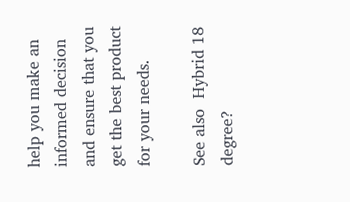help you make an informed decision and ensure that you get the best product for your needs.

See also  Hybrid 18 degree?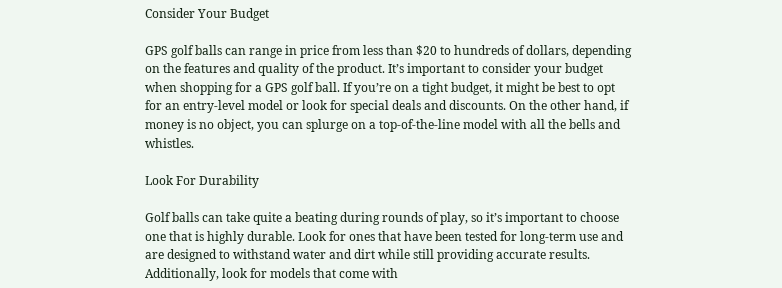Consider Your Budget

GPS golf balls can range in price from less than $20 to hundreds of dollars, depending on the features and quality of the product. It’s important to consider your budget when shopping for a GPS golf ball. If you’re on a tight budget, it might be best to opt for an entry-level model or look for special deals and discounts. On the other hand, if money is no object, you can splurge on a top-of-the-line model with all the bells and whistles.

Look For Durability

Golf balls can take quite a beating during rounds of play, so it’s important to choose one that is highly durable. Look for ones that have been tested for long-term use and are designed to withstand water and dirt while still providing accurate results. Additionally, look for models that come with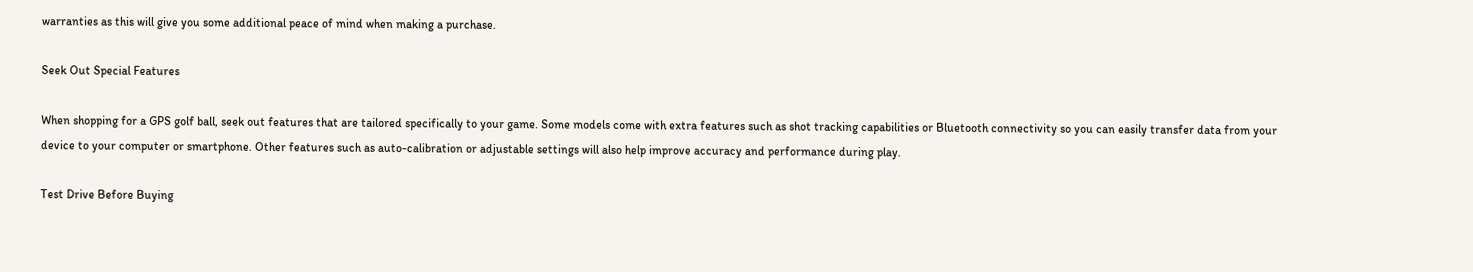warranties as this will give you some additional peace of mind when making a purchase.

Seek Out Special Features

When shopping for a GPS golf ball, seek out features that are tailored specifically to your game. Some models come with extra features such as shot tracking capabilities or Bluetooth connectivity so you can easily transfer data from your device to your computer or smartphone. Other features such as auto-calibration or adjustable settings will also help improve accuracy and performance during play.

Test Drive Before Buying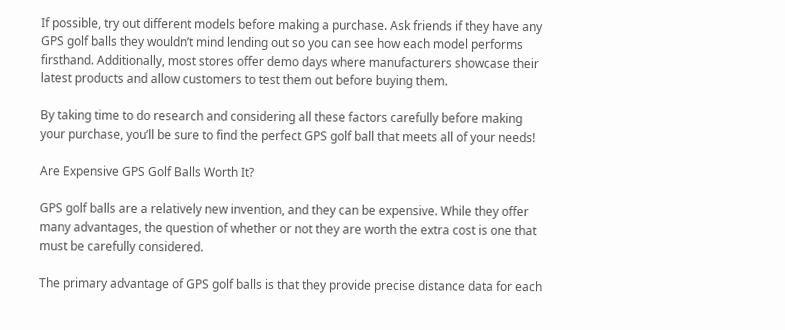If possible, try out different models before making a purchase. Ask friends if they have any GPS golf balls they wouldn’t mind lending out so you can see how each model performs firsthand. Additionally, most stores offer demo days where manufacturers showcase their latest products and allow customers to test them out before buying them.

By taking time to do research and considering all these factors carefully before making your purchase, you’ll be sure to find the perfect GPS golf ball that meets all of your needs!

Are Expensive GPS Golf Balls Worth It?

GPS golf balls are a relatively new invention, and they can be expensive. While they offer many advantages, the question of whether or not they are worth the extra cost is one that must be carefully considered.

The primary advantage of GPS golf balls is that they provide precise distance data for each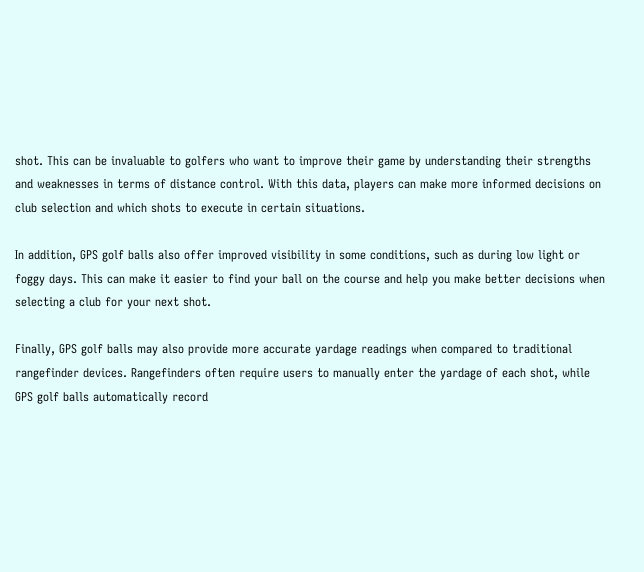shot. This can be invaluable to golfers who want to improve their game by understanding their strengths and weaknesses in terms of distance control. With this data, players can make more informed decisions on club selection and which shots to execute in certain situations.

In addition, GPS golf balls also offer improved visibility in some conditions, such as during low light or foggy days. This can make it easier to find your ball on the course and help you make better decisions when selecting a club for your next shot.

Finally, GPS golf balls may also provide more accurate yardage readings when compared to traditional rangefinder devices. Rangefinders often require users to manually enter the yardage of each shot, while GPS golf balls automatically record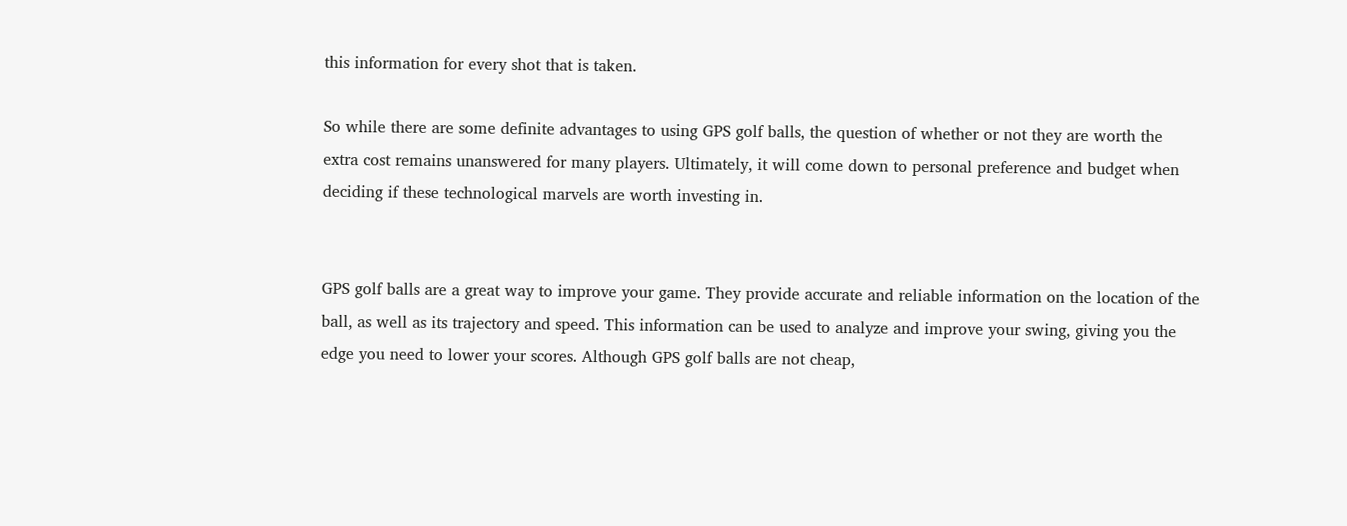this information for every shot that is taken.

So while there are some definite advantages to using GPS golf balls, the question of whether or not they are worth the extra cost remains unanswered for many players. Ultimately, it will come down to personal preference and budget when deciding if these technological marvels are worth investing in.


GPS golf balls are a great way to improve your game. They provide accurate and reliable information on the location of the ball, as well as its trajectory and speed. This information can be used to analyze and improve your swing, giving you the edge you need to lower your scores. Although GPS golf balls are not cheap,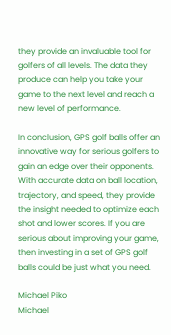they provide an invaluable tool for golfers of all levels. The data they produce can help you take your game to the next level and reach a new level of performance.

In conclusion, GPS golf balls offer an innovative way for serious golfers to gain an edge over their opponents. With accurate data on ball location, trajectory, and speed, they provide the insight needed to optimize each shot and lower scores. If you are serious about improving your game, then investing in a set of GPS golf balls could be just what you need.

Michael Piko
Michael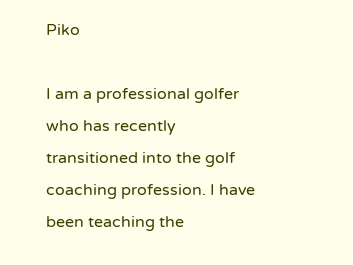Piko

I am a professional golfer who has recently transitioned into the golf coaching profession. I have been teaching the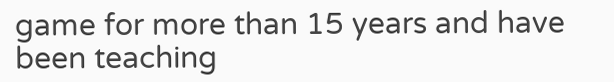game for more than 15 years and have been teaching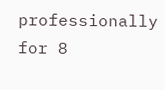professionally for 8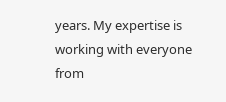years. My expertise is working with everyone from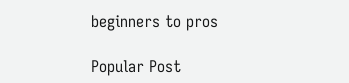beginners to pros

Popular Post